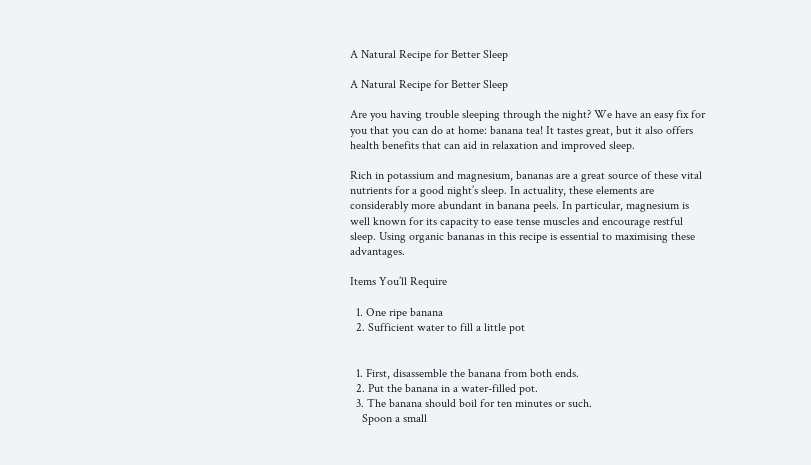A Natural Recipe for Better Sleep

A Natural Recipe for Better Sleep

Are you having trouble sleeping through the night? We have an easy fix for you that you can do at home: banana tea! It tastes great, but it also offers health benefits that can aid in relaxation and improved sleep.

Rich in potassium and magnesium, bananas are a great source of these vital nutrients for a good night’s sleep. In actuality, these elements are considerably more abundant in banana peels. In particular, magnesium is well known for its capacity to ease tense muscles and encourage restful sleep. Using organic bananas in this recipe is essential to maximising these advantages.

Items You’ll Require

  1. One ripe banana
  2. Sufficient water to fill a little pot


  1. First, disassemble the banana from both ends.
  2. Put the banana in a water-filled pot.
  3. The banana should boil for ten minutes or such.
    Spoon a small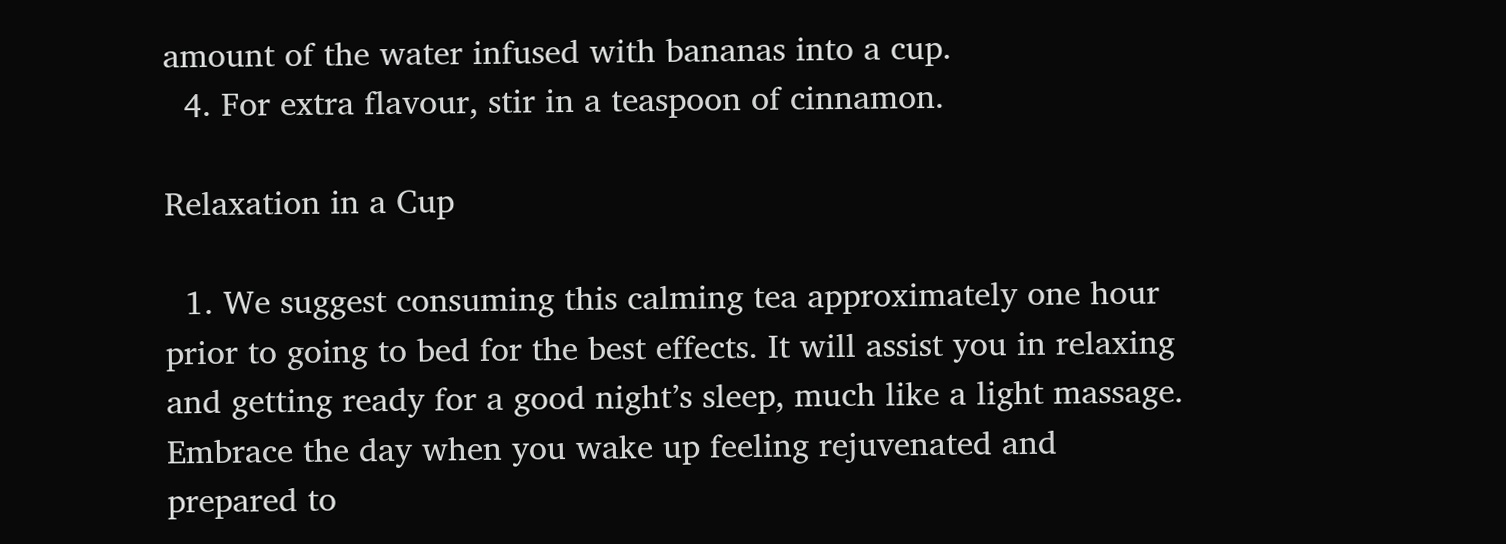amount of the water infused with bananas into a cup.
  4. For extra flavour, stir in a teaspoon of cinnamon.

Relaxation in a Cup

  1. We suggest consuming this calming tea approximately one hour prior to going to bed for the best effects. It will assist you in relaxing and getting ready for a good night’s sleep, much like a light massage. Embrace the day when you wake up feeling rejuvenated and prepared to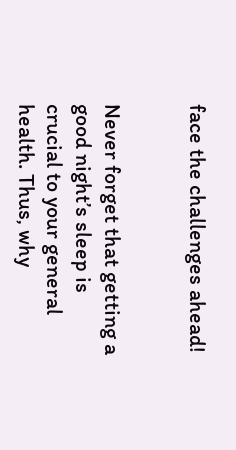face the challenges ahead!


Never forget that getting a good night’s sleep is crucial to your general health. Thus, why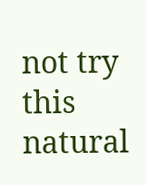not try this natural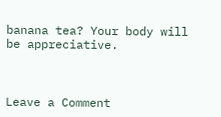banana tea? Your body will be appreciative.



Leave a Comment